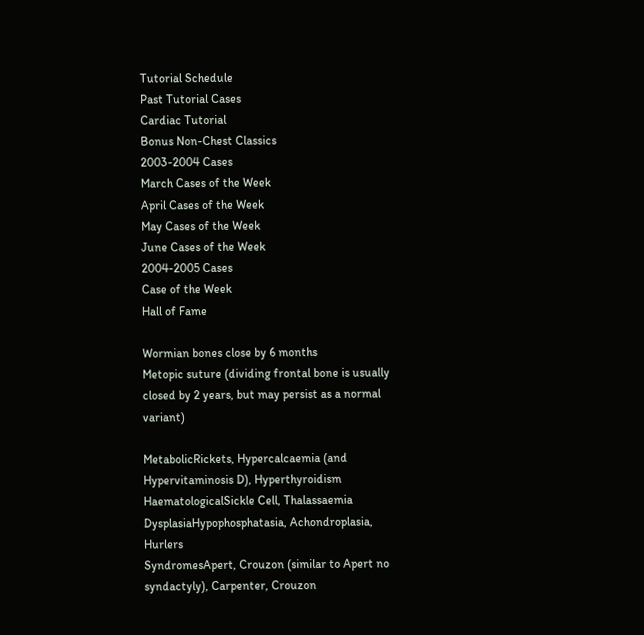Tutorial Schedule
Past Tutorial Cases
Cardiac Tutorial
Bonus Non-Chest Classics
2003-2004 Cases
March Cases of the Week
April Cases of the Week
May Cases of the Week
June Cases of the Week
2004-2005 Cases
Case of the Week
Hall of Fame

Wormian bones close by 6 months
Metopic suture (dividing frontal bone is usually closed by 2 years, but may persist as a normal variant)

MetabolicRickets, Hypercalcaemia (and Hypervitaminosis D), Hyperthyroidism
HaematologicalSickle Cell, Thalassaemia
DysplasiaHypophosphatasia, Achondroplasia, Hurlers
SyndromesApert, Crouzon (similar to Apert no syndactyly), Carpenter, Crouzon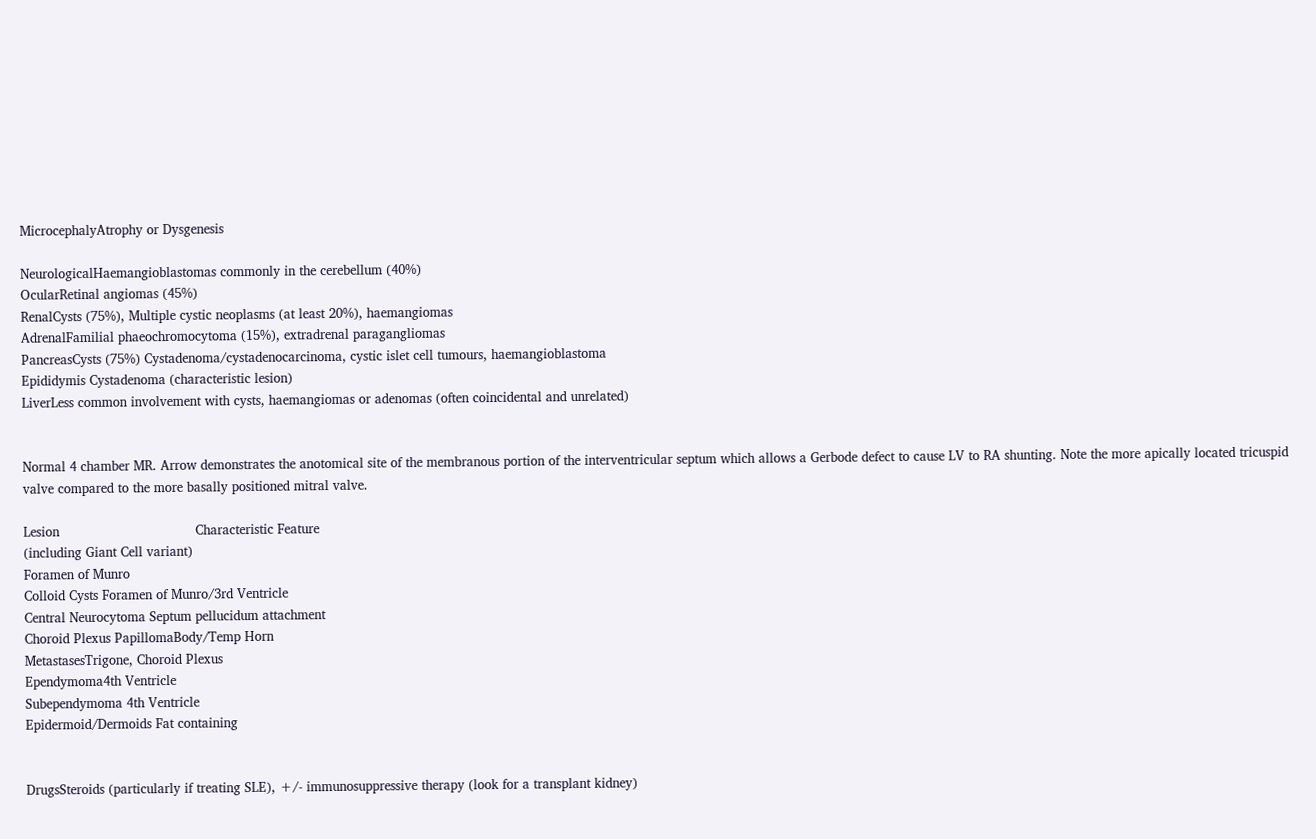MicrocephalyAtrophy or Dysgenesis

NeurologicalHaemangioblastomas commonly in the cerebellum (40%)
OcularRetinal angiomas (45%)
RenalCysts (75%), Multiple cystic neoplasms (at least 20%), haemangiomas
AdrenalFamilial phaeochromocytoma (15%), extradrenal paragangliomas
PancreasCysts (75%) Cystadenoma/cystadenocarcinoma, cystic islet cell tumours, haemangioblastoma
Epididymis Cystadenoma (characteristic lesion)
LiverLess common involvement with cysts, haemangiomas or adenomas (often coincidental and unrelated)


Normal 4 chamber MR. Arrow demonstrates the anotomical site of the membranous portion of the interventricular septum which allows a Gerbode defect to cause LV to RA shunting. Note the more apically located tricuspid valve compared to the more basally positioned mitral valve.

Lesion                                  Characteristic Feature
(including Giant Cell variant)
Foramen of Munro
Colloid Cysts Foramen of Munro/3rd Ventricle
Central Neurocytoma Septum pellucidum attachment
Choroid Plexus PapillomaBody/Temp Horn
MetastasesTrigone, Choroid Plexus
Ependymoma4th Ventricle
Subependymoma 4th Ventricle
Epidermoid/Dermoids Fat containing


DrugsSteroids (particularly if treating SLE), +/- immunosuppressive therapy (look for a transplant kidney)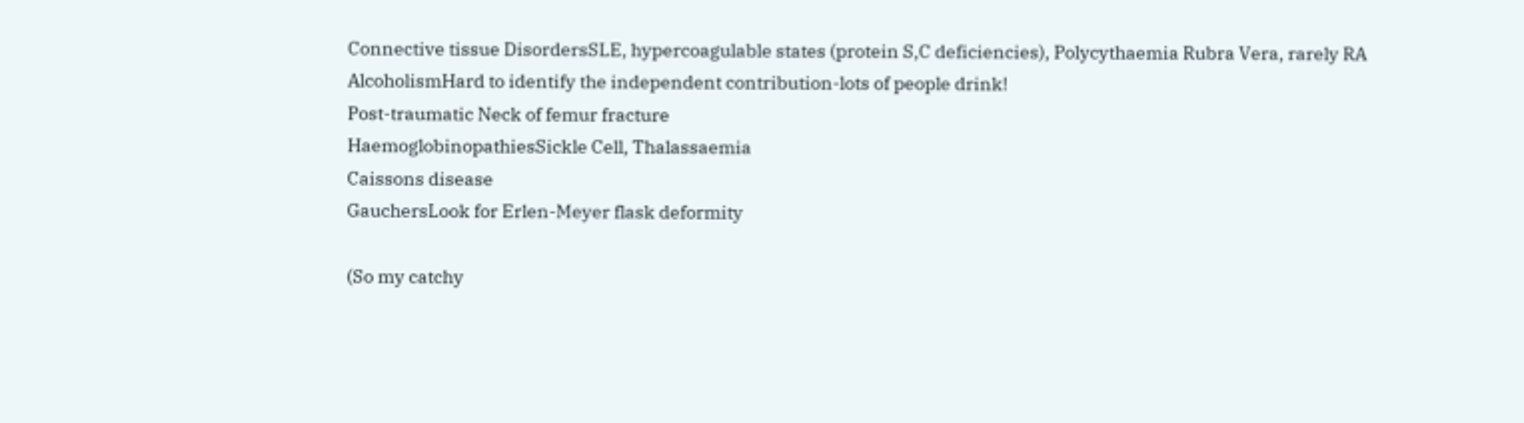Connective tissue DisordersSLE, hypercoagulable states (protein S,C deficiencies), Polycythaemia Rubra Vera, rarely RA
AlcoholismHard to identify the independent contribution-lots of people drink!
Post-traumatic Neck of femur fracture
HaemoglobinopathiesSickle Cell, Thalassaemia
Caissons disease
GauchersLook for Erlen-Meyer flask deformity

(So my catchy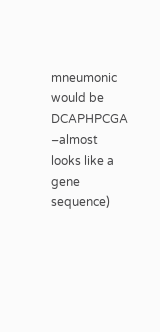mneumonic would be DCAPHPCGA –almost looks like a gene sequence)